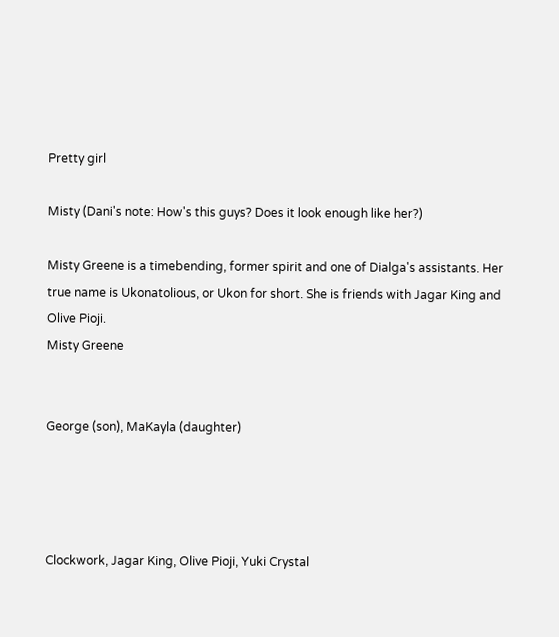Pretty girl

Misty (Dani's note: How's this guys? Does it look enough like her?)

Misty Greene is a timebending, former spirit and one of Dialga's assistants. Her true name is Ukonatolious, or Ukon for short. She is friends with Jagar King and Olive Pioji.
Misty Greene


George (son), MaKayla (daughter)




Clockwork, Jagar King, Olive Pioji, Yuki Crystal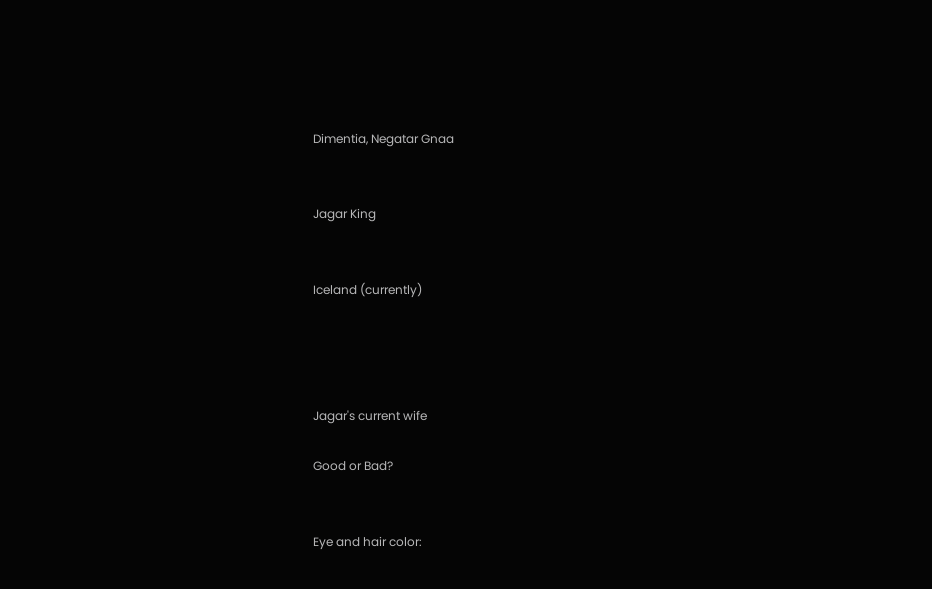Dimentia, Negatar Gnaa


Jagar King


Iceland (currently)




Jagar's current wife

Good or Bad?


Eye and hair color: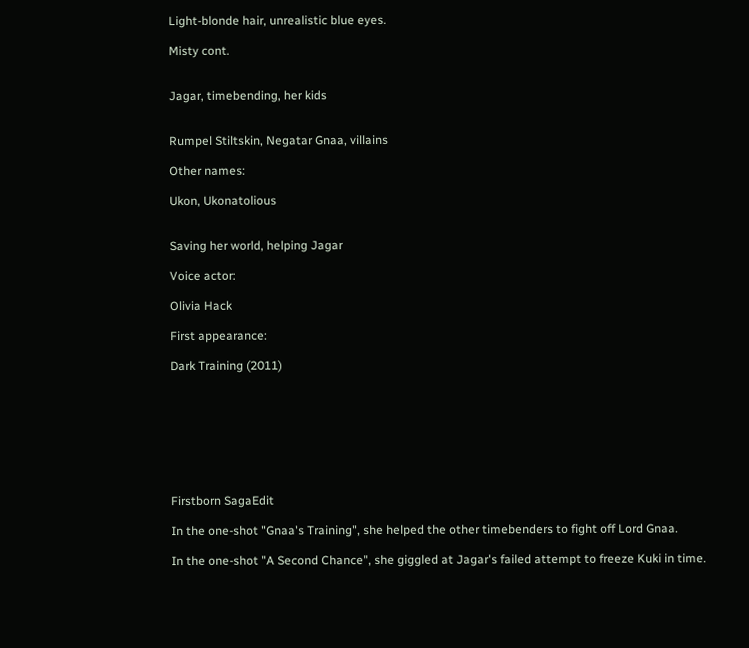Light-blonde hair, unrealistic blue eyes.

Misty cont.


Jagar, timebending, her kids


Rumpel Stiltskin, Negatar Gnaa, villains

Other names:

Ukon, Ukonatolious


Saving her world, helping Jagar

Voice actor:

Olivia Hack

First appearance:

Dark Training (2011)








Firstborn SagaEdit

In the one-shot "Gnaa's Training", she helped the other timebenders to fight off Lord Gnaa.

In the one-shot "A Second Chance", she giggled at Jagar's failed attempt to freeze Kuki in time.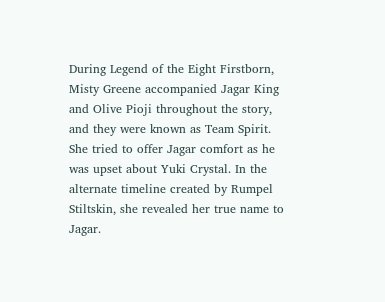During Legend of the Eight Firstborn, Misty Greene accompanied Jagar King and Olive Pioji throughout the story, and they were known as Team Spirit. She tried to offer Jagar comfort as he was upset about Yuki Crystal. In the alternate timeline created by Rumpel Stiltskin, she revealed her true name to Jagar.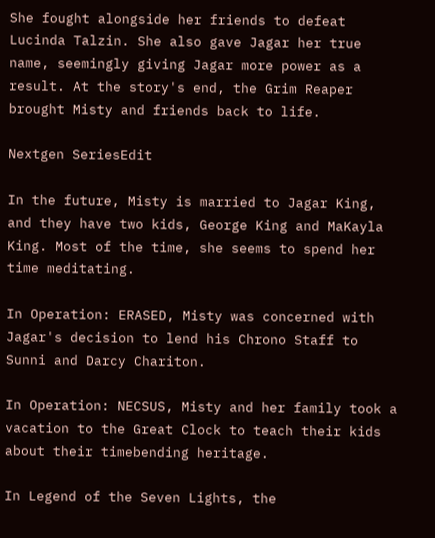She fought alongside her friends to defeat Lucinda Talzin. She also gave Jagar her true name, seemingly giving Jagar more power as a result. At the story's end, the Grim Reaper brought Misty and friends back to life.

Nextgen SeriesEdit

In the future, Misty is married to Jagar King, and they have two kids, George King and MaKayla King. Most of the time, she seems to spend her time meditating.

In Operation: ERASED, Misty was concerned with Jagar's decision to lend his Chrono Staff to Sunni and Darcy Chariton.

In Operation: NECSUS, Misty and her family took a vacation to the Great Clock to teach their kids about their timebending heritage.

In Legend of the Seven Lights, the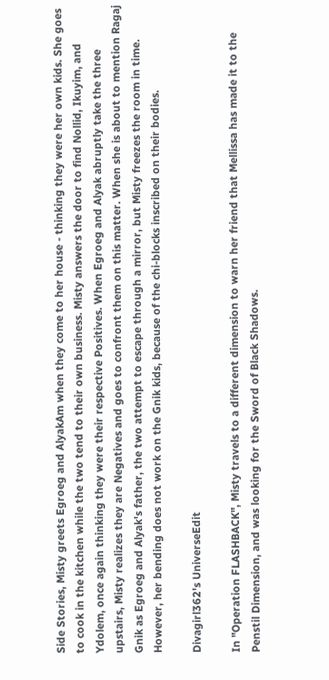Side Stories, Misty greets Egroeg and AlyakAm when they come to her house - thinking they were her own kids. She goes to cook in the kitchen while the two tend to their own business. Misty answers the door to find Nollid, Ikuyim, and Ydolem, once again thinking they were their respective Positives. When Egroeg and Alyak abruptly take the three upstairs, Misty realizes they are Negatives and goes to confront them on this matter. When she is about to mention Ragaj Gnik as Egroeg and Alyak's father, the two attempt to escape through a mirror, but Misty freezes the room in time. However, her bending does not work on the Gnik kids, because of the chi-blocks inscribed on their bodies.

Divagirl362's UniverseEdit

In "Operation FLASHBACK", Misty travels to a different dimension to warn her friend that Mellissa has made it to the Penstil Dimension, and was looking for the Sword of Black Shadows.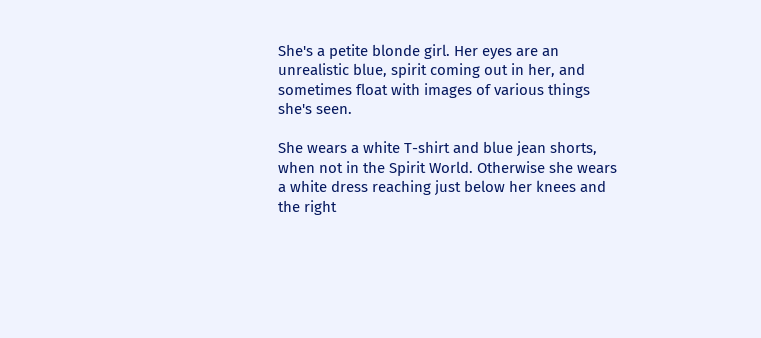She's a petite blonde girl. Her eyes are an unrealistic blue, spirit coming out in her, and sometimes float with images of various things she's seen.

She wears a white T-shirt and blue jean shorts, when not in the Spirit World. Otherwise she wears a white dress reaching just below her knees and the right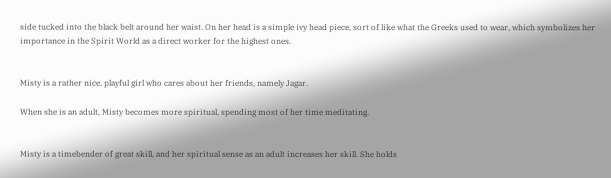side tucked into the black belt around her waist. On her head is a simple ivy head piece, sort of like what the Greeks used to wear, which symbolizes her importance in the Spirit World as a direct worker for the highest ones.


Misty is a rather nice, playful girl who cares about her friends, namely Jagar.

When she is an adult, Misty becomes more spiritual, spending most of her time meditating.


Misty is a timebender of great skill, and her spiritual sense as an adult increases her skill. She holds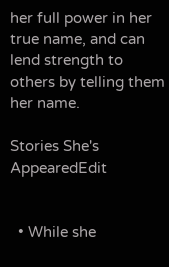her full power in her true name, and can lend strength to others by telling them her name.

Stories She's AppearedEdit


  • While she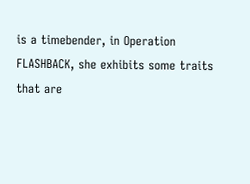is a timebender, in Operation FLASHBACK, she exhibits some traits that are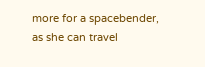more for a spacebender, as she can travel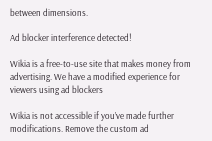between dimensions.

Ad blocker interference detected!

Wikia is a free-to-use site that makes money from advertising. We have a modified experience for viewers using ad blockers

Wikia is not accessible if you’ve made further modifications. Remove the custom ad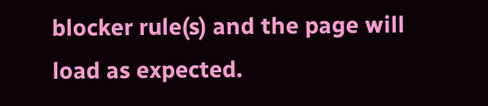blocker rule(s) and the page will load as expected.